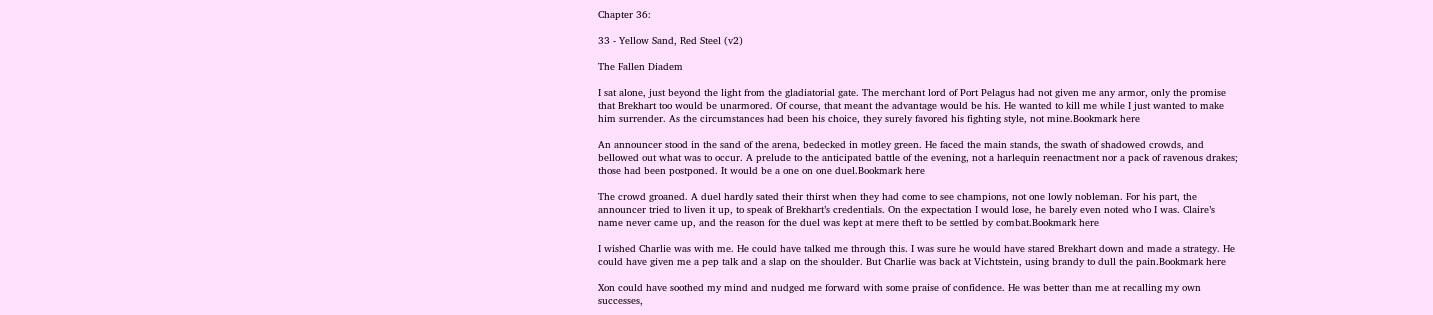Chapter 36:

33 - Yellow Sand, Red Steel (v2)

The Fallen Diadem

I sat alone, just beyond the light from the gladiatorial gate. The merchant lord of Port Pelagus had not given me any armor, only the promise that Brekhart too would be unarmored. Of course, that meant the advantage would be his. He wanted to kill me while I just wanted to make him surrender. As the circumstances had been his choice, they surely favored his fighting style, not mine.Bookmark here

An announcer stood in the sand of the arena, bedecked in motley green. He faced the main stands, the swath of shadowed crowds, and bellowed out what was to occur. A prelude to the anticipated battle of the evening, not a harlequin reenactment nor a pack of ravenous drakes; those had been postponed. It would be a one on one duel.Bookmark here

The crowd groaned. A duel hardly sated their thirst when they had come to see champions, not one lowly nobleman. For his part, the announcer tried to liven it up, to speak of Brekhart’s credentials. On the expectation I would lose, he barely even noted who I was. Claire’s name never came up, and the reason for the duel was kept at mere theft to be settled by combat.Bookmark here

I wished Charlie was with me. He could have talked me through this. I was sure he would have stared Brekhart down and made a strategy. He could have given me a pep talk and a slap on the shoulder. But Charlie was back at Vichtstein, using brandy to dull the pain.Bookmark here

Xon could have soothed my mind and nudged me forward with some praise of confidence. He was better than me at recalling my own successes,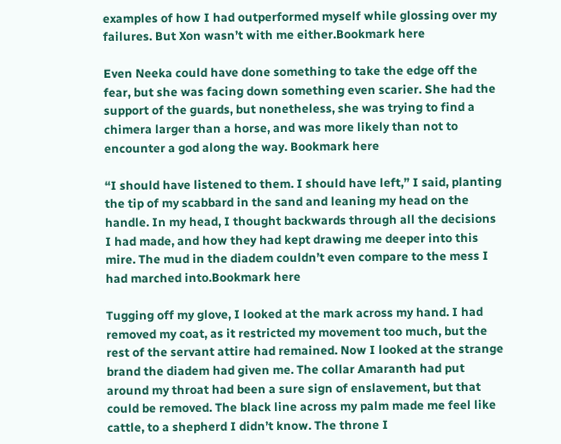examples of how I had outperformed myself while glossing over my failures. But Xon wasn’t with me either.Bookmark here

Even Neeka could have done something to take the edge off the fear, but she was facing down something even scarier. She had the support of the guards, but nonetheless, she was trying to find a chimera larger than a horse, and was more likely than not to encounter a god along the way. Bookmark here

“I should have listened to them. I should have left,” I said, planting the tip of my scabbard in the sand and leaning my head on the handle. In my head, I thought backwards through all the decisions I had made, and how they had kept drawing me deeper into this mire. The mud in the diadem couldn’t even compare to the mess I had marched into.Bookmark here

Tugging off my glove, I looked at the mark across my hand. I had removed my coat, as it restricted my movement too much, but the rest of the servant attire had remained. Now I looked at the strange brand the diadem had given me. The collar Amaranth had put around my throat had been a sure sign of enslavement, but that could be removed. The black line across my palm made me feel like cattle, to a shepherd I didn’t know. The throne I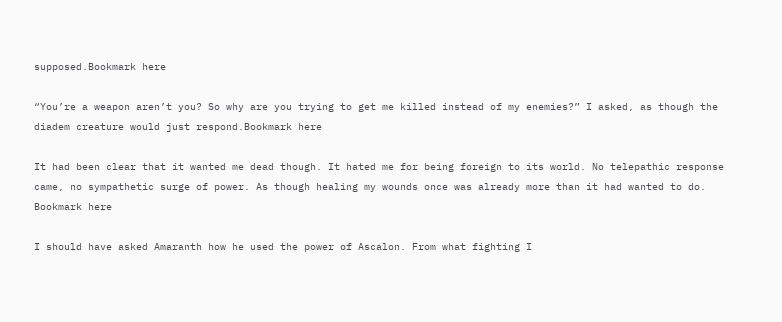supposed.Bookmark here

“You’re a weapon aren’t you? So why are you trying to get me killed instead of my enemies?” I asked, as though the diadem creature would just respond.Bookmark here

It had been clear that it wanted me dead though. It hated me for being foreign to its world. No telepathic response came, no sympathetic surge of power. As though healing my wounds once was already more than it had wanted to do. Bookmark here

I should have asked Amaranth how he used the power of Ascalon. From what fighting I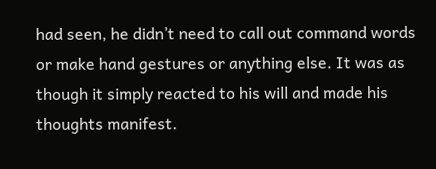had seen, he didn’t need to call out command words or make hand gestures or anything else. It was as though it simply reacted to his will and made his thoughts manifest.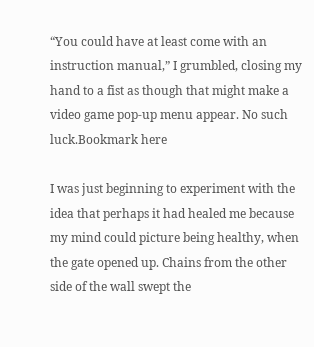“You could have at least come with an instruction manual,” I grumbled, closing my hand to a fist as though that might make a video game pop-up menu appear. No such luck.Bookmark here

I was just beginning to experiment with the idea that perhaps it had healed me because my mind could picture being healthy, when the gate opened up. Chains from the other side of the wall swept the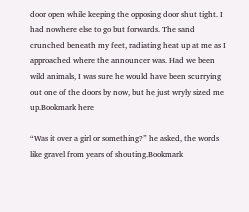door open while keeping the opposing door shut tight. I had nowhere else to go but forwards. The sand crunched beneath my feet, radiating heat up at me as I approached where the announcer was. Had we been wild animals, I was sure he would have been scurrying out one of the doors by now, but he just wryly sized me up.Bookmark here

“Was it over a girl or something?” he asked, the words like gravel from years of shouting.Bookmark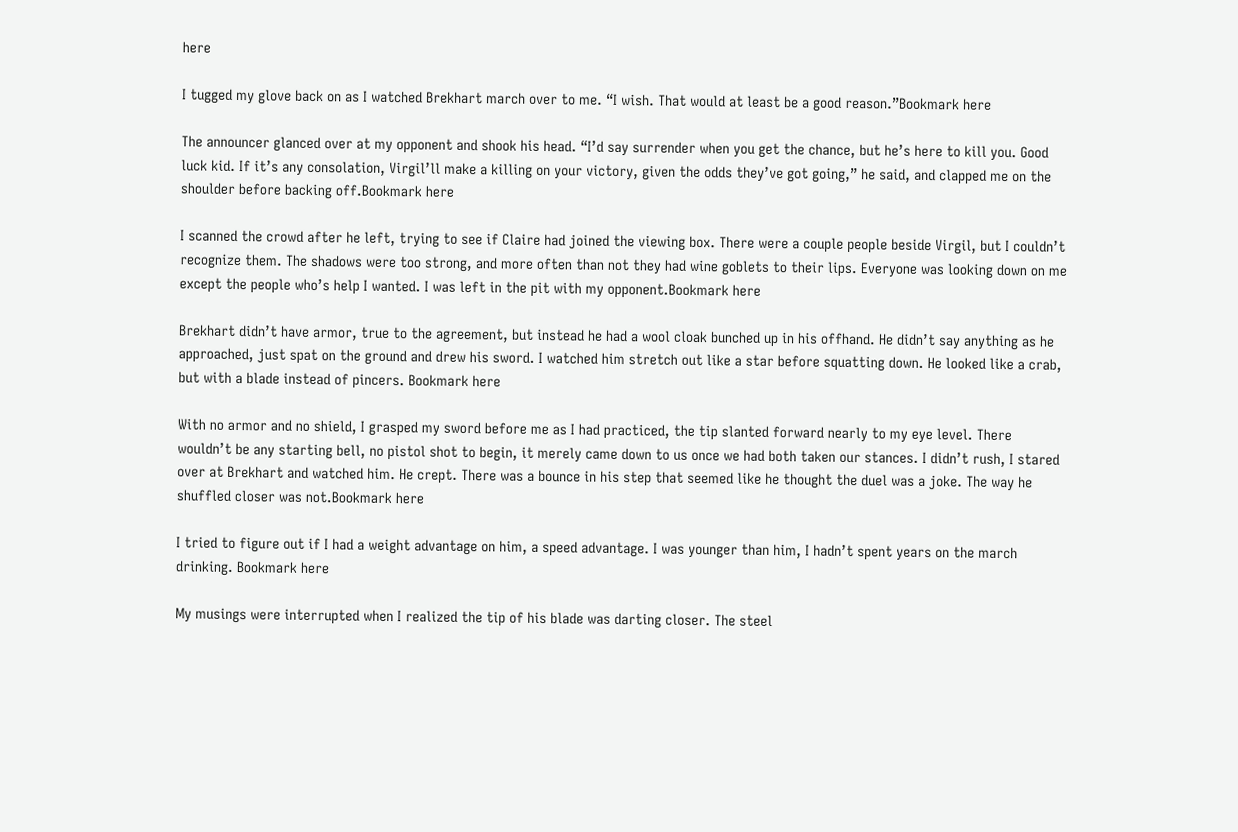here

I tugged my glove back on as I watched Brekhart march over to me. “I wish. That would at least be a good reason.”Bookmark here

The announcer glanced over at my opponent and shook his head. “I’d say surrender when you get the chance, but he’s here to kill you. Good luck kid. If it’s any consolation, Virgil’ll make a killing on your victory, given the odds they’ve got going,” he said, and clapped me on the shoulder before backing off.Bookmark here

I scanned the crowd after he left, trying to see if Claire had joined the viewing box. There were a couple people beside Virgil, but I couldn’t recognize them. The shadows were too strong, and more often than not they had wine goblets to their lips. Everyone was looking down on me except the people who’s help I wanted. I was left in the pit with my opponent.Bookmark here

Brekhart didn’t have armor, true to the agreement, but instead he had a wool cloak bunched up in his offhand. He didn’t say anything as he approached, just spat on the ground and drew his sword. I watched him stretch out like a star before squatting down. He looked like a crab, but with a blade instead of pincers. Bookmark here

With no armor and no shield, I grasped my sword before me as I had practiced, the tip slanted forward nearly to my eye level. There wouldn’t be any starting bell, no pistol shot to begin, it merely came down to us once we had both taken our stances. I didn’t rush, I stared over at Brekhart and watched him. He crept. There was a bounce in his step that seemed like he thought the duel was a joke. The way he shuffled closer was not.Bookmark here

I tried to figure out if I had a weight advantage on him, a speed advantage. I was younger than him, I hadn’t spent years on the march drinking. Bookmark here

My musings were interrupted when I realized the tip of his blade was darting closer. The steel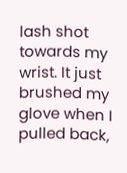lash shot towards my wrist. It just brushed my glove when I pulled back,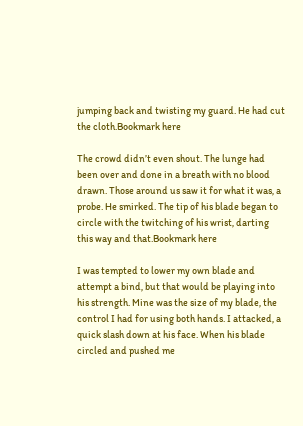jumping back and twisting my guard. He had cut the cloth.Bookmark here

The crowd didn’t even shout. The lunge had been over and done in a breath with no blood drawn. Those around us saw it for what it was, a probe. He smirked. The tip of his blade began to circle with the twitching of his wrist, darting this way and that.Bookmark here

I was tempted to lower my own blade and attempt a bind, but that would be playing into his strength. Mine was the size of my blade, the control I had for using both hands. I attacked, a quick slash down at his face. When his blade circled and pushed me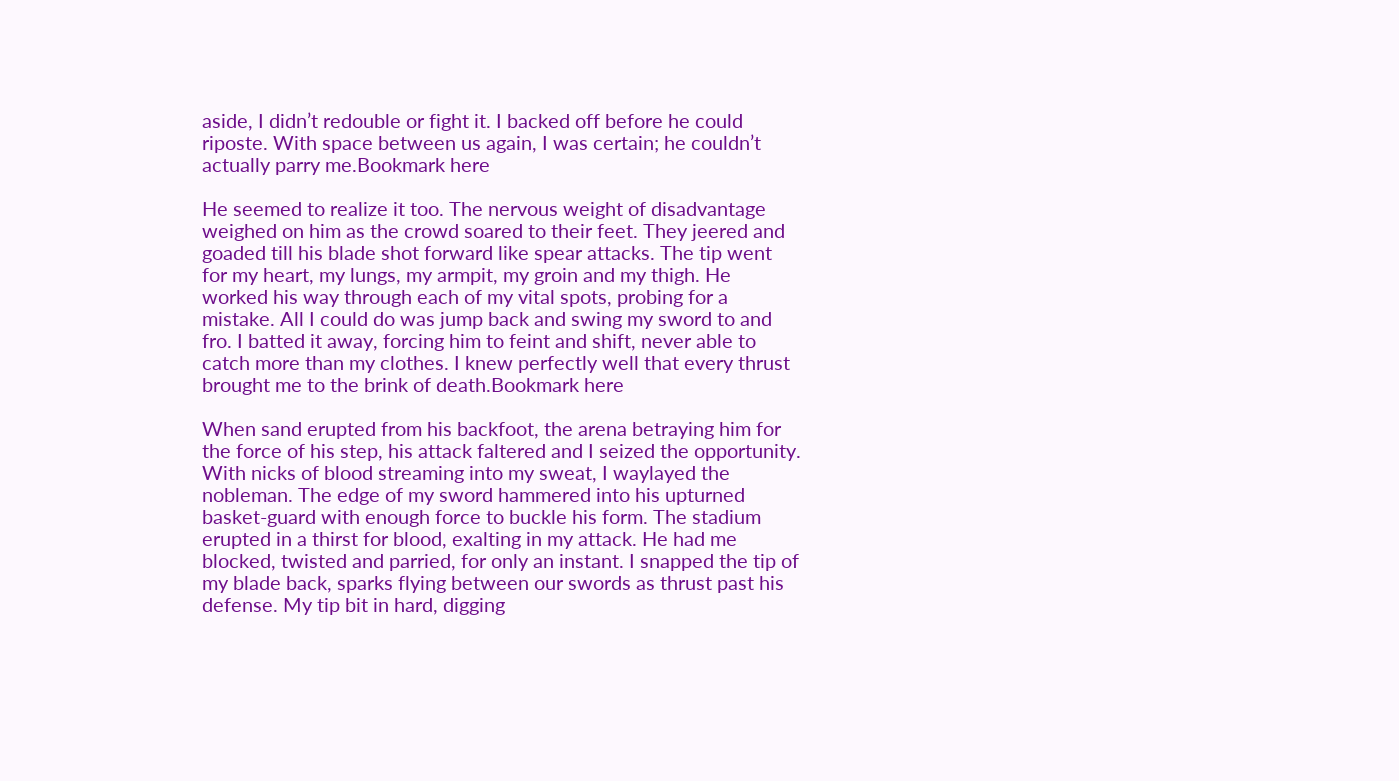aside, I didn’t redouble or fight it. I backed off before he could riposte. With space between us again, I was certain; he couldn’t actually parry me.Bookmark here

He seemed to realize it too. The nervous weight of disadvantage weighed on him as the crowd soared to their feet. They jeered and goaded till his blade shot forward like spear attacks. The tip went for my heart, my lungs, my armpit, my groin and my thigh. He worked his way through each of my vital spots, probing for a mistake. All I could do was jump back and swing my sword to and fro. I batted it away, forcing him to feint and shift, never able to catch more than my clothes. I knew perfectly well that every thrust brought me to the brink of death.Bookmark here

When sand erupted from his backfoot, the arena betraying him for the force of his step, his attack faltered and I seized the opportunity. With nicks of blood streaming into my sweat, I waylayed the nobleman. The edge of my sword hammered into his upturned basket-guard with enough force to buckle his form. The stadium erupted in a thirst for blood, exalting in my attack. He had me blocked, twisted and parried, for only an instant. I snapped the tip of my blade back, sparks flying between our swords as thrust past his defense. My tip bit in hard, digging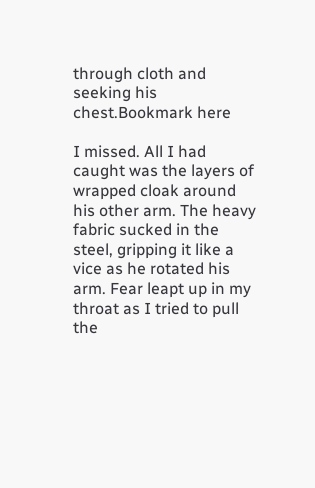through cloth and seeking his chest.Bookmark here

I missed. All I had caught was the layers of wrapped cloak around his other arm. The heavy fabric sucked in the steel, gripping it like a vice as he rotated his arm. Fear leapt up in my throat as I tried to pull the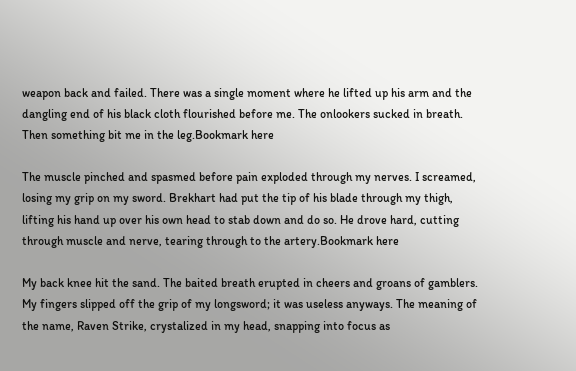weapon back and failed. There was a single moment where he lifted up his arm and the dangling end of his black cloth flourished before me. The onlookers sucked in breath. Then something bit me in the leg.Bookmark here

The muscle pinched and spasmed before pain exploded through my nerves. I screamed, losing my grip on my sword. Brekhart had put the tip of his blade through my thigh, lifting his hand up over his own head to stab down and do so. He drove hard, cutting through muscle and nerve, tearing through to the artery.Bookmark here

My back knee hit the sand. The baited breath erupted in cheers and groans of gamblers. My fingers slipped off the grip of my longsword; it was useless anyways. The meaning of the name, Raven Strike, crystalized in my head, snapping into focus as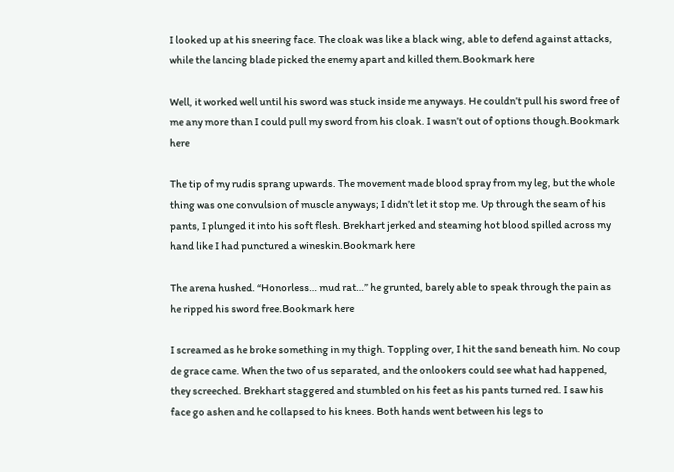I looked up at his sneering face. The cloak was like a black wing, able to defend against attacks, while the lancing blade picked the enemy apart and killed them.Bookmark here

Well, it worked well until his sword was stuck inside me anyways. He couldn’t pull his sword free of me any more than I could pull my sword from his cloak. I wasn’t out of options though.Bookmark here

The tip of my rudis sprang upwards. The movement made blood spray from my leg, but the whole thing was one convulsion of muscle anyways; I didn’t let it stop me. Up through the seam of his pants, I plunged it into his soft flesh. Brekhart jerked and steaming hot blood spilled across my hand like I had punctured a wineskin.Bookmark here

The arena hushed. “Honorless… mud rat…” he grunted, barely able to speak through the pain as he ripped his sword free.Bookmark here

I screamed as he broke something in my thigh. Toppling over, I hit the sand beneath him. No coup de grace came. When the two of us separated, and the onlookers could see what had happened, they screeched. Brekhart staggered and stumbled on his feet as his pants turned red. I saw his face go ashen and he collapsed to his knees. Both hands went between his legs to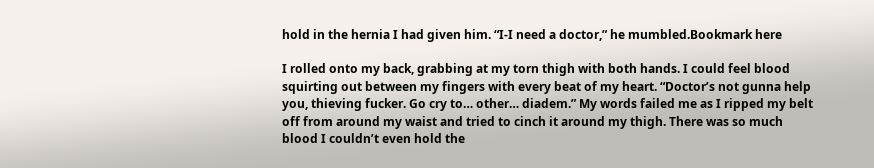hold in the hernia I had given him. “I-I need a doctor,” he mumbled.Bookmark here

I rolled onto my back, grabbing at my torn thigh with both hands. I could feel blood squirting out between my fingers with every beat of my heart. “Doctor’s not gunna help you, thieving fucker. Go cry to… other… diadem.” My words failed me as I ripped my belt off from around my waist and tried to cinch it around my thigh. There was so much blood I couldn’t even hold the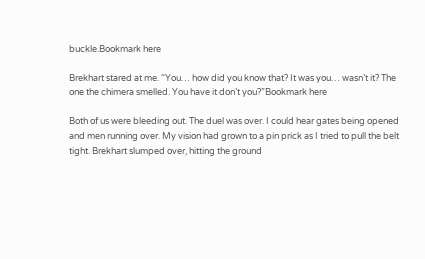buckle.Bookmark here

Brekhart stared at me. “You… how did you know that? It was you… wasn’t it? The one the chimera smelled. You have it don’t you?”Bookmark here

Both of us were bleeding out. The duel was over. I could hear gates being opened and men running over. My vision had grown to a pin prick as I tried to pull the belt tight. Brekhart slumped over, hitting the ground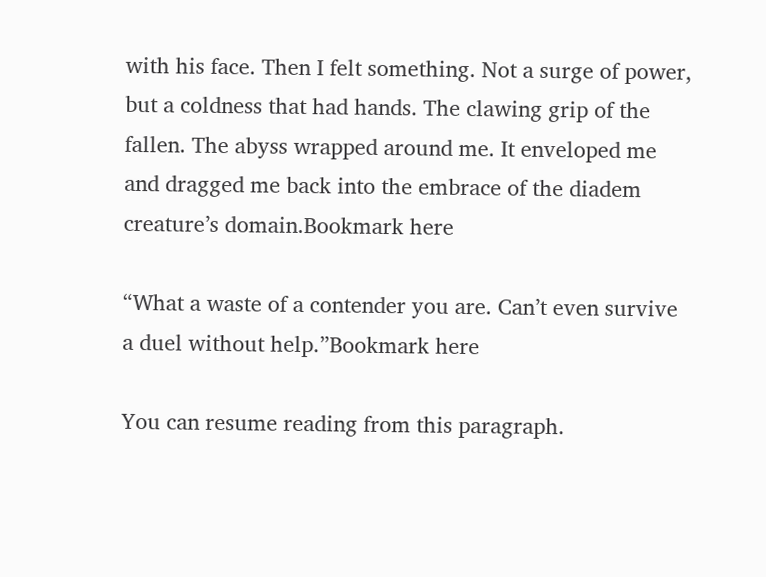with his face. Then I felt something. Not a surge of power, but a coldness that had hands. The clawing grip of the fallen. The abyss wrapped around me. It enveloped me and dragged me back into the embrace of the diadem creature’s domain.Bookmark here

“What a waste of a contender you are. Can’t even survive a duel without help.”Bookmark here

You can resume reading from this paragraph.